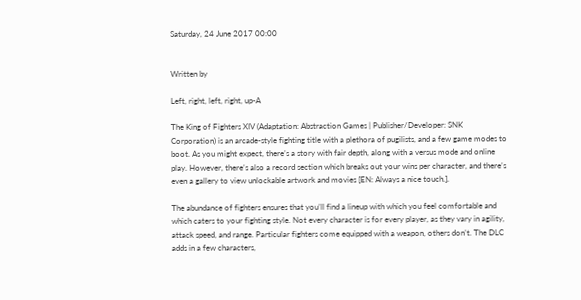Saturday, 24 June 2017 00:00


Written by

Left, right, left, right, up-A

The King of Fighters XIV (Adaptation: Abstraction Games | Publisher/Developer: SNK Corporation) is an arcade-style fighting title with a plethora of pugilists, and a few game modes to boot. As you might expect, there’s a story with fair depth, along with a versus mode and online play. However, there’s also a record section which breaks out your wins per character, and there’s even a gallery to view unlockable artwork and movies [EN: Always a nice touch.].

The abundance of fighters ensures that you’ll find a lineup with which you feel comfortable and which caters to your fighting style. Not every character is for every player, as they vary in agility, attack speed, and range. Particular fighters come equipped with a weapon, others don’t. The DLC adds in a few characters,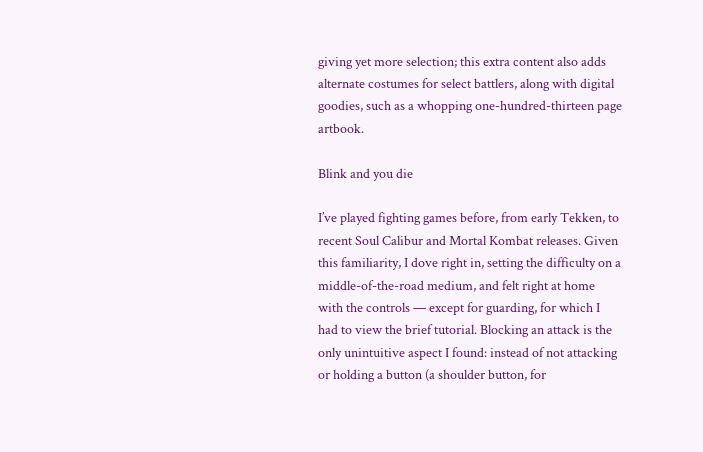giving yet more selection; this extra content also adds alternate costumes for select battlers, along with digital goodies, such as a whopping one-hundred-thirteen page artbook.

Blink and you die

I’ve played fighting games before, from early Tekken, to recent Soul Calibur and Mortal Kombat releases. Given this familiarity, I dove right in, setting the difficulty on a middle-of-the-road medium, and felt right at home with the controls — except for guarding, for which I had to view the brief tutorial. Blocking an attack is the only unintuitive aspect I found: instead of not attacking or holding a button (a shoulder button, for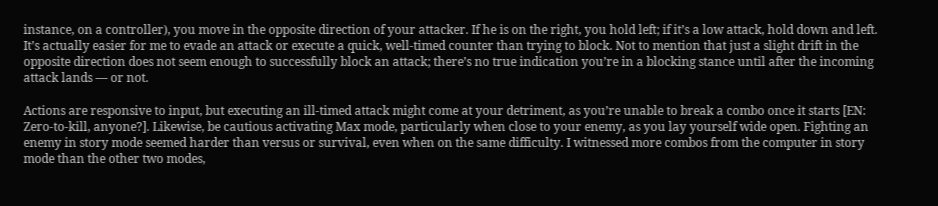instance, on a controller), you move in the opposite direction of your attacker. If he is on the right, you hold left; if it’s a low attack, hold down and left. It’s actually easier for me to evade an attack or execute a quick, well-timed counter than trying to block. Not to mention that just a slight drift in the opposite direction does not seem enough to successfully block an attack; there’s no true indication you’re in a blocking stance until after the incoming attack lands — or not.

Actions are responsive to input, but executing an ill-timed attack might come at your detriment, as you’re unable to break a combo once it starts [EN: Zero-to-kill, anyone?]. Likewise, be cautious activating Max mode, particularly when close to your enemy, as you lay yourself wide open. Fighting an enemy in story mode seemed harder than versus or survival, even when on the same difficulty. I witnessed more combos from the computer in story mode than the other two modes,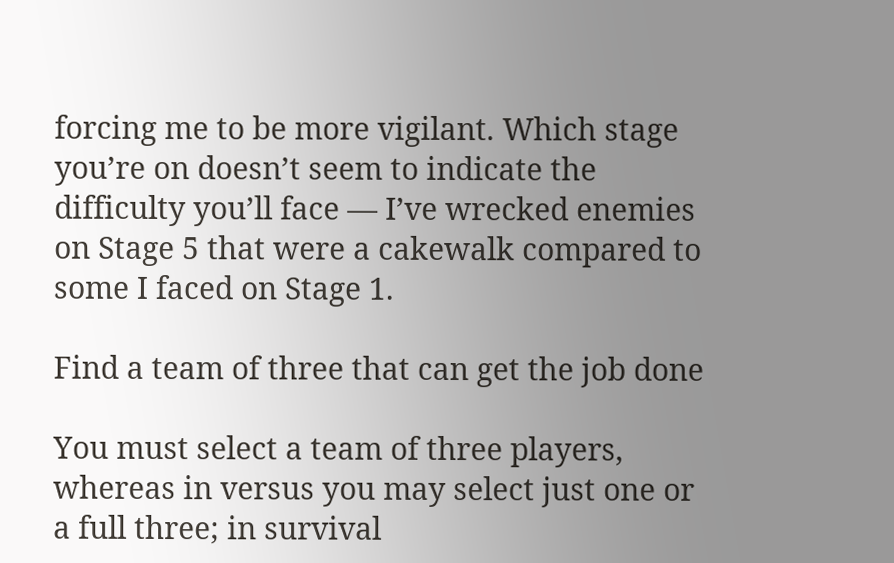forcing me to be more vigilant. Which stage you’re on doesn’t seem to indicate the difficulty you’ll face — I’ve wrecked enemies on Stage 5 that were a cakewalk compared to some I faced on Stage 1.

Find a team of three that can get the job done

You must select a team of three players, whereas in versus you may select just one or a full three; in survival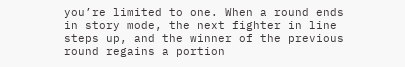you’re limited to one. When a round ends in story mode, the next fighter in line steps up, and the winner of the previous round regains a portion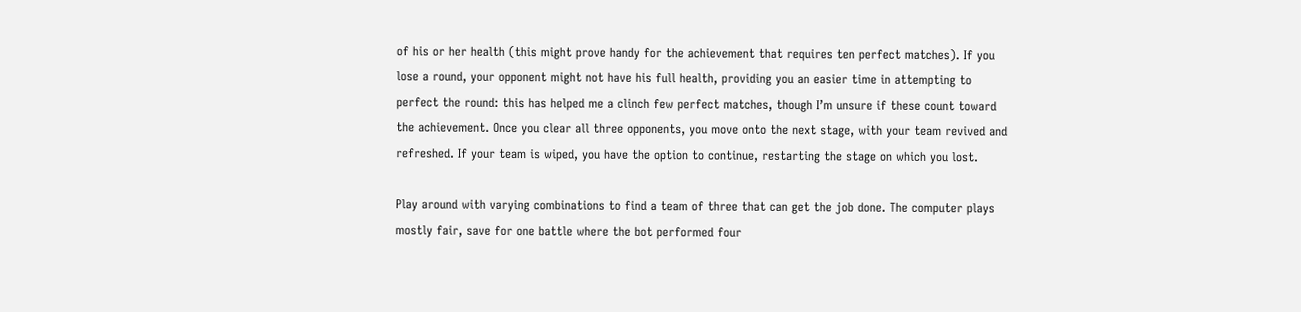of his or her health (this might prove handy for the achievement that requires ten perfect matches). If you lose a round, your opponent might not have his full health, providing you an easier time in attempting to perfect the round: this has helped me a clinch few perfect matches, though I’m unsure if these count toward the achievement. Once you clear all three opponents, you move onto the next stage, with your team revived and refreshed. If your team is wiped, you have the option to continue, restarting the stage on which you lost.

Play around with varying combinations to find a team of three that can get the job done. The computer plays mostly fair, save for one battle where the bot performed four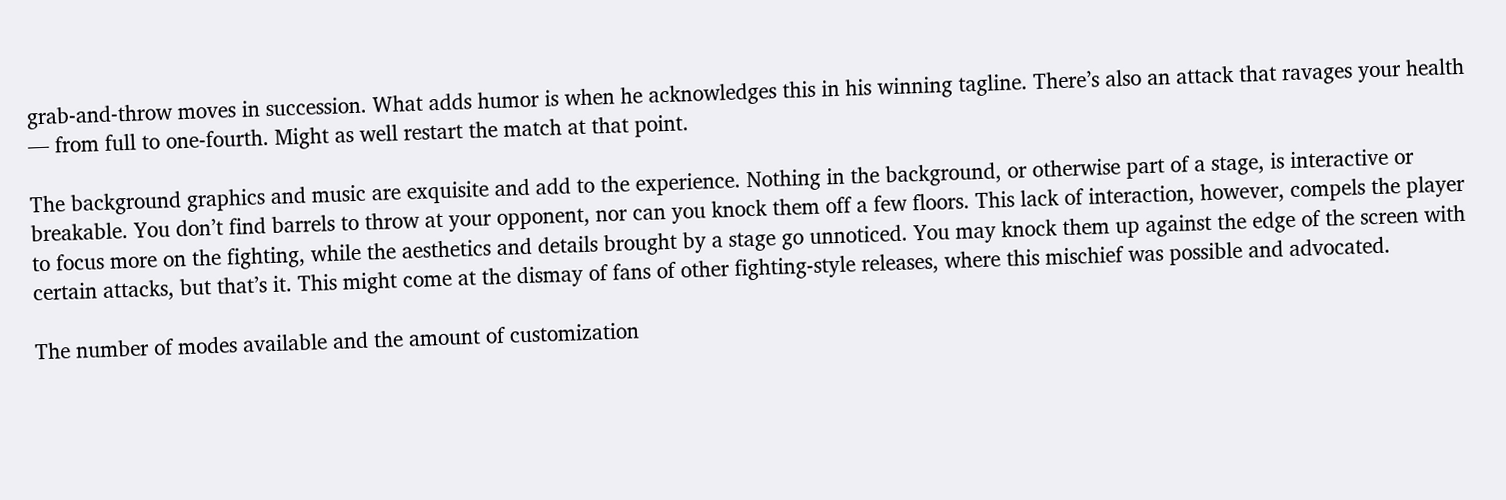grab-and-throw moves in succession. What adds humor is when he acknowledges this in his winning tagline. There’s also an attack that ravages your health — from full to one-fourth. Might as well restart the match at that point.

The background graphics and music are exquisite and add to the experience. Nothing in the background, or otherwise part of a stage, is interactive or breakable. You don’t find barrels to throw at your opponent, nor can you knock them off a few floors. This lack of interaction, however, compels the player to focus more on the fighting, while the aesthetics and details brought by a stage go unnoticed. You may knock them up against the edge of the screen with certain attacks, but that’s it. This might come at the dismay of fans of other fighting-style releases, where this mischief was possible and advocated.

The number of modes available and the amount of customization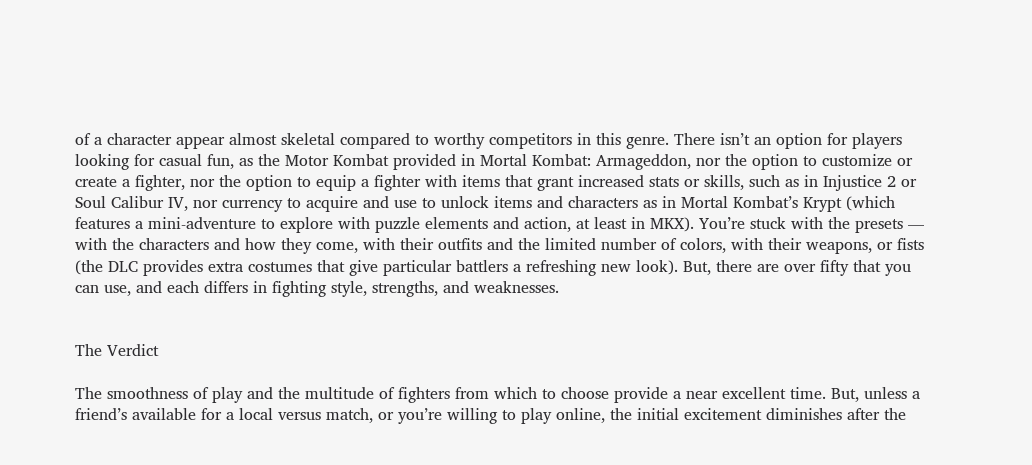of a character appear almost skeletal compared to worthy competitors in this genre. There isn’t an option for players looking for casual fun, as the Motor Kombat provided in Mortal Kombat: Armageddon, nor the option to customize or create a fighter, nor the option to equip a fighter with items that grant increased stats or skills, such as in Injustice 2 or Soul Calibur IV, nor currency to acquire and use to unlock items and characters as in Mortal Kombat’s Krypt (which features a mini-adventure to explore with puzzle elements and action, at least in MKX). You’re stuck with the presets — with the characters and how they come, with their outfits and the limited number of colors, with their weapons, or fists (the DLC provides extra costumes that give particular battlers a refreshing new look). But, there are over fifty that you can use, and each differs in fighting style, strengths, and weaknesses.


The Verdict

The smoothness of play and the multitude of fighters from which to choose provide a near excellent time. But, unless a friend’s available for a local versus match, or you’re willing to play online, the initial excitement diminishes after the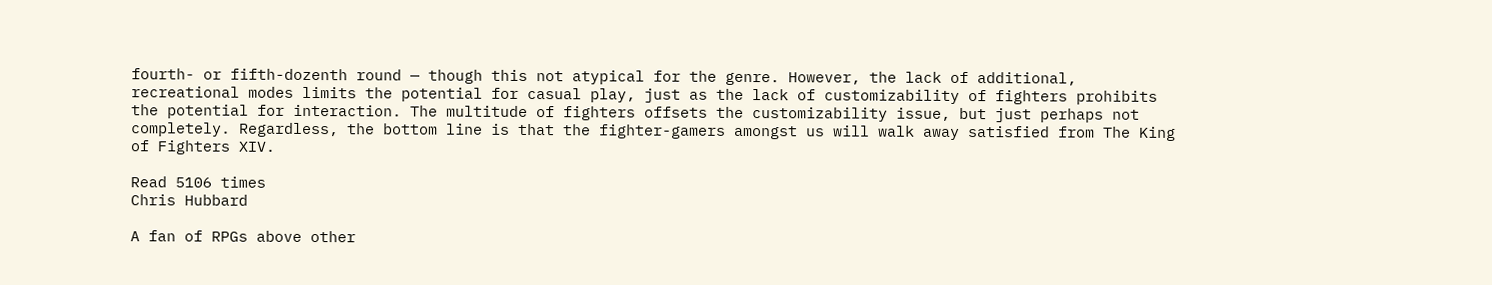fourth- or fifth-dozenth round — though this not atypical for the genre. However, the lack of additional, recreational modes limits the potential for casual play, just as the lack of customizability of fighters prohibits the potential for interaction. The multitude of fighters offsets the customizability issue, but just perhaps not completely. Regardless, the bottom line is that the fighter-gamers amongst us will walk away satisfied from The King of Fighters XIV.

Read 5106 times
Chris Hubbard

A fan of RPGs above other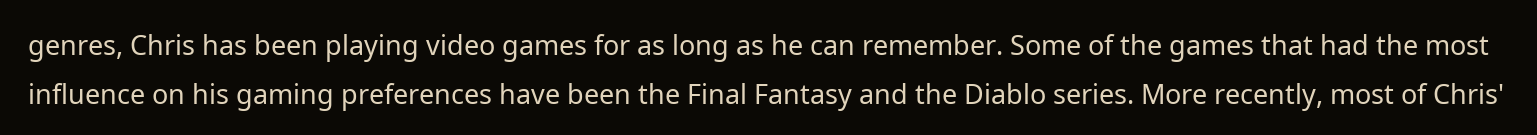genres, Chris has been playing video games for as long as he can remember. Some of the games that had the most influence on his gaming preferences have been the Final Fantasy and the Diablo series. More recently, most of Chris'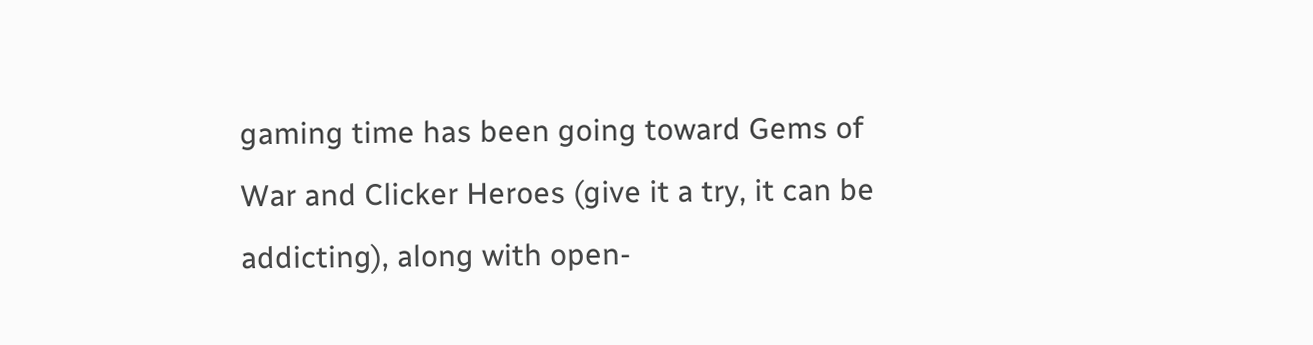gaming time has been going toward Gems of War and Clicker Heroes (give it a try, it can be addicting), along with open-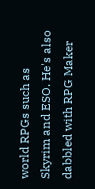world RPGs such as Skyrim and ESO. He's also dabbled with RPG Maker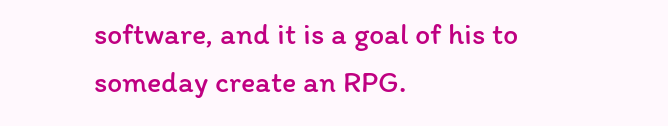software, and it is a goal of his to someday create an RPG.